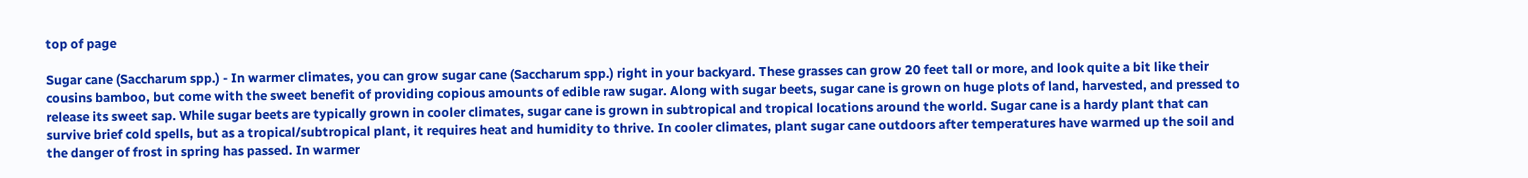top of page

Sugar cane (Saccharum spp.) - In warmer climates, you can grow sugar cane (Saccharum spp.) right in your backyard. These grasses can grow 20 feet tall or more, and look quite a bit like their cousins bamboo, but come with the sweet benefit of providing copious amounts of edible raw sugar. Along with sugar beets, sugar cane is grown on huge plots of land, harvested, and pressed to release its sweet sap. While sugar beets are typically grown in cooler climates, sugar cane is grown in subtropical and tropical locations around the world. Sugar cane is a hardy plant that can survive brief cold spells, but as a tropical/subtropical plant, it requires heat and humidity to thrive. In cooler climates, plant sugar cane outdoors after temperatures have warmed up the soil and the danger of frost in spring has passed. In warmer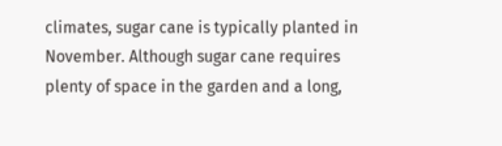climates, sugar cane is typically planted in November. Although sugar cane requires plenty of space in the garden and a long,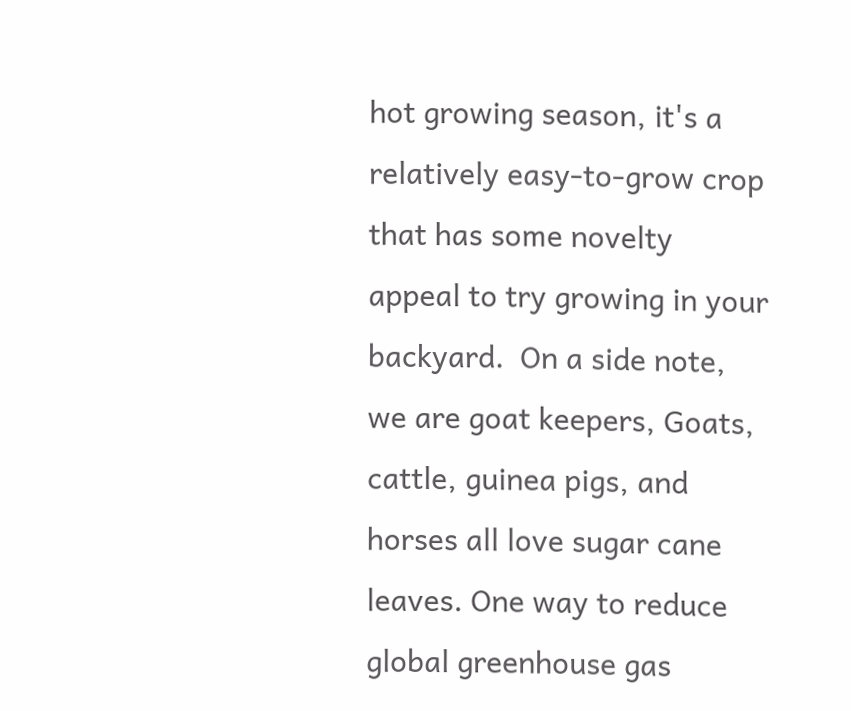hot growing season, it's a relatively easy-to-grow crop that has some novelty appeal to try growing in your backyard.  On a side note, we are goat keepers, Goats, cattle, guinea pigs, and horses all love sugar cane leaves. One way to reduce global greenhouse gas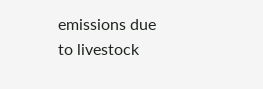emissions due to livestock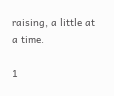raising, a little at a time.

1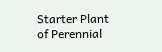Starter Plant of Perennial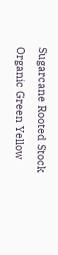Sugarcane Rooted Stock Organic Green Yellow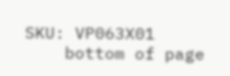SKU: VP063X01
    bottom of page